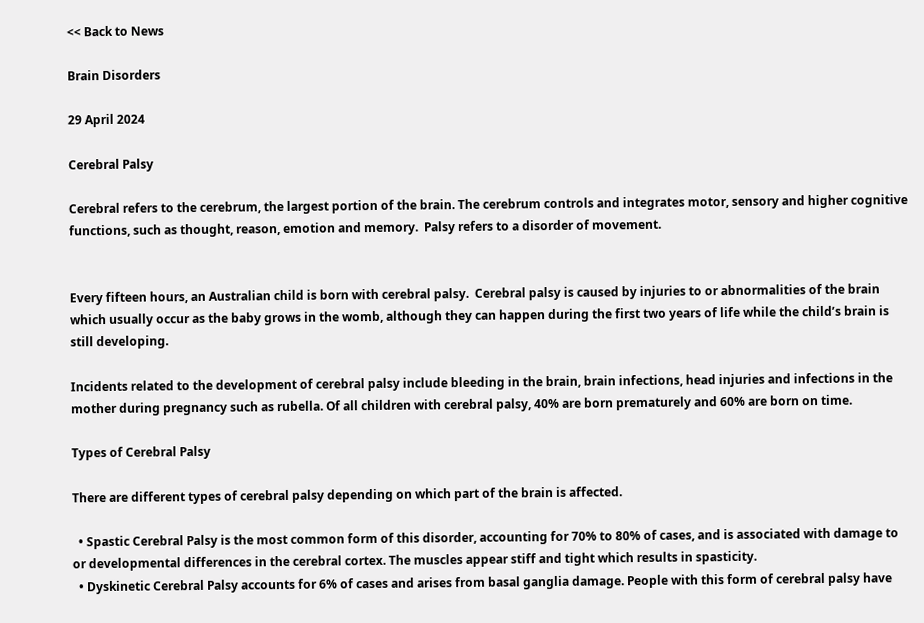<< Back to News

Brain Disorders

29 April 2024

Cerebral Palsy

Cerebral refers to the cerebrum, the largest portion of the brain. The cerebrum controls and integrates motor, sensory and higher cognitive functions, such as thought, reason, emotion and memory.  Palsy refers to a disorder of movement.


Every fifteen hours, an Australian child is born with cerebral palsy.  Cerebral palsy is caused by injuries to or abnormalities of the brain which usually occur as the baby grows in the womb, although they can happen during the first two years of life while the child’s brain is still developing.

Incidents related to the development of cerebral palsy include bleeding in the brain, brain infections, head injuries and infections in the mother during pregnancy such as rubella. Of all children with cerebral palsy, 40% are born prematurely and 60% are born on time.

Types of Cerebral Palsy

There are different types of cerebral palsy depending on which part of the brain is affected.

  • Spastic Cerebral Palsy is the most common form of this disorder, accounting for 70% to 80% of cases, and is associated with damage to or developmental differences in the cerebral cortex. The muscles appear stiff and tight which results in spasticity.
  • Dyskinetic Cerebral Palsy accounts for 6% of cases and arises from basal ganglia damage. People with this form of cerebral palsy have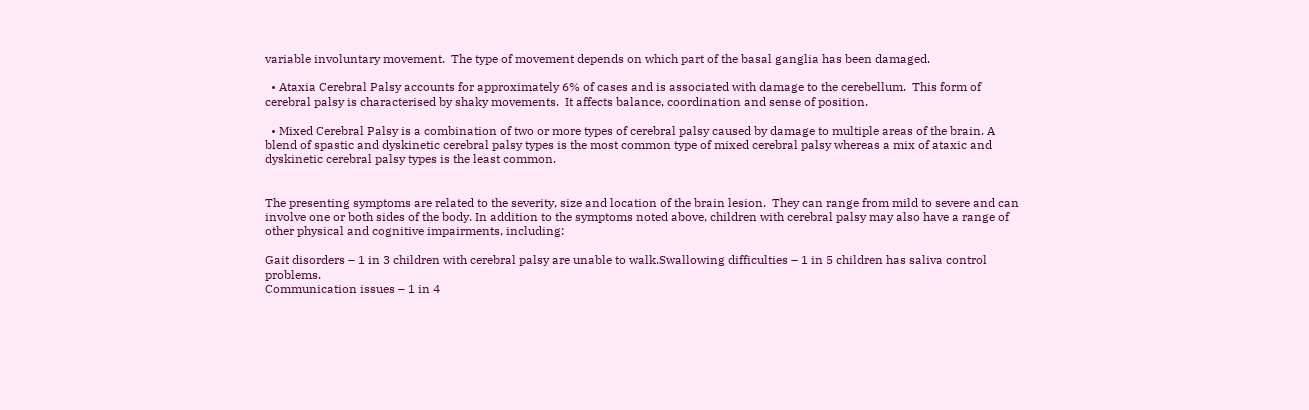variable involuntary movement.  The type of movement depends on which part of the basal ganglia has been damaged.

  • Ataxia Cerebral Palsy accounts for approximately 6% of cases and is associated with damage to the cerebellum.  This form of cerebral palsy is characterised by shaky movements.  It affects balance, coordination and sense of position.

  • Mixed Cerebral Palsy is a combination of two or more types of cerebral palsy caused by damage to multiple areas of the brain. A blend of spastic and dyskinetic cerebral palsy types is the most common type of mixed cerebral palsy whereas a mix of ataxic and dyskinetic cerebral palsy types is the least common.


The presenting symptoms are related to the severity, size and location of the brain lesion.  They can range from mild to severe and can involve one or both sides of the body. In addition to the symptoms noted above, children with cerebral palsy may also have a range of other physical and cognitive impairments, including:

Gait disorders – 1 in 3 children with cerebral palsy are unable to walk.Swallowing difficulties – 1 in 5 children has saliva control problems.
Communication issues – 1 in 4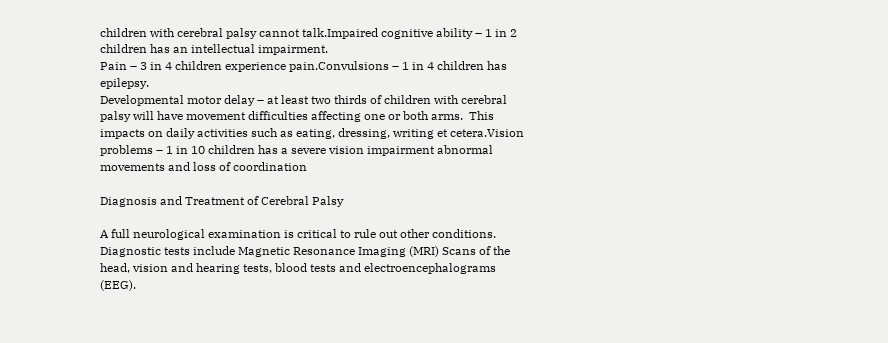children with cerebral palsy cannot talk.Impaired cognitive ability – 1 in 2 children has an intellectual impairment.
Pain – 3 in 4 children experience pain.Convulsions – 1 in 4 children has epilepsy.
Developmental motor delay – at least two thirds of children with cerebral palsy will have movement difficulties affecting one or both arms.  This impacts on daily activities such as eating, dressing, writing et cetera.Vision problems – 1 in 10 children has a severe vision impairment abnormal movements and loss of coordination

Diagnosis and Treatment of Cerebral Palsy

A full neurological examination is critical to rule out other conditions.  Diagnostic tests include Magnetic Resonance Imaging (MRI) Scans of the head, vision and hearing tests, blood tests and electroencephalograms (EEG).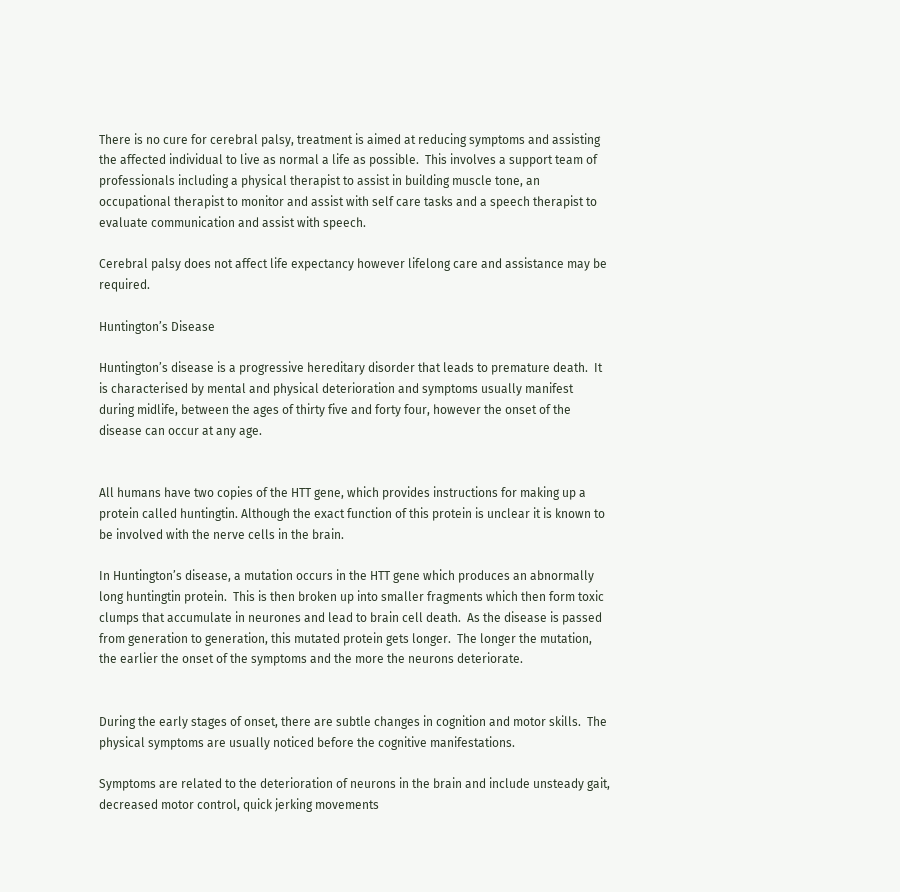There is no cure for cerebral palsy, treatment is aimed at reducing symptoms and assisting the affected individual to live as normal a life as possible.  This involves a support team of professionals including a physical therapist to assist in building muscle tone, an occupational therapist to monitor and assist with self care tasks and a speech therapist to evaluate communication and assist with speech.

Cerebral palsy does not affect life expectancy however lifelong care and assistance may be required.

Huntington’s Disease

Huntington’s disease is a progressive hereditary disorder that leads to premature death.  It is characterised by mental and physical deterioration and symptoms usually manifest during midlife, between the ages of thirty five and forty four, however the onset of the disease can occur at any age.


All humans have two copies of the HTT gene, which provides instructions for making up a protein called huntingtin. Although the exact function of this protein is unclear it is known to be involved with the nerve cells in the brain.

In Huntington’s disease, a mutation occurs in the HTT gene which produces an abnormally long huntingtin protein.  This is then broken up into smaller fragments which then form toxic clumps that accumulate in neurones and lead to brain cell death.  As the disease is passed from generation to generation, this mutated protein gets longer.  The longer the mutation, the earlier the onset of the symptoms and the more the neurons deteriorate.


During the early stages of onset, there are subtle changes in cognition and motor skills.  The physical symptoms are usually noticed before the cognitive manifestations.

Symptoms are related to the deterioration of neurons in the brain and include unsteady gait, decreased motor control, quick jerking movements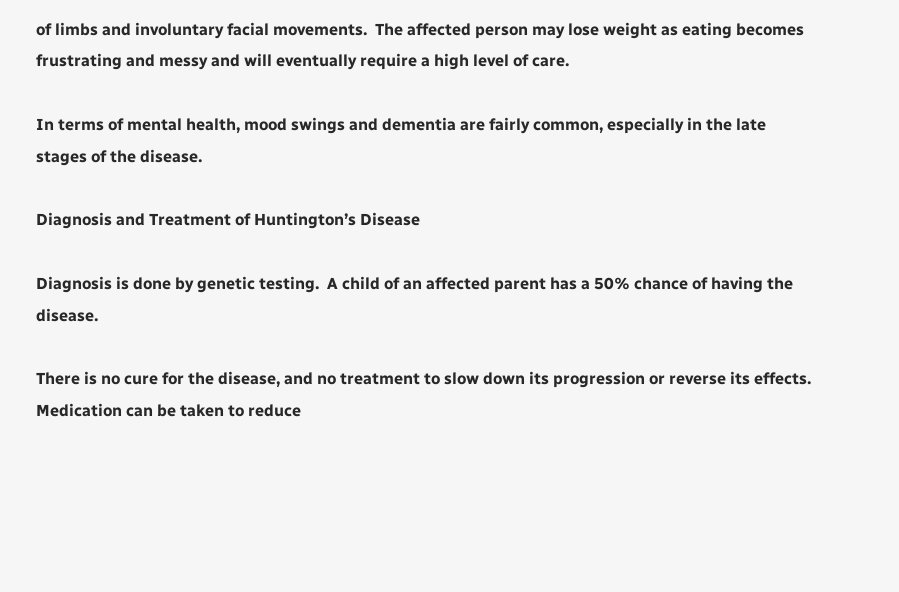of limbs and involuntary facial movements.  The affected person may lose weight as eating becomes frustrating and messy and will eventually require a high level of care.

In terms of mental health, mood swings and dementia are fairly common, especially in the late stages of the disease.

Diagnosis and Treatment of Huntington’s Disease

Diagnosis is done by genetic testing.  A child of an affected parent has a 50% chance of having the disease.

There is no cure for the disease, and no treatment to slow down its progression or reverse its effects.  Medication can be taken to reduce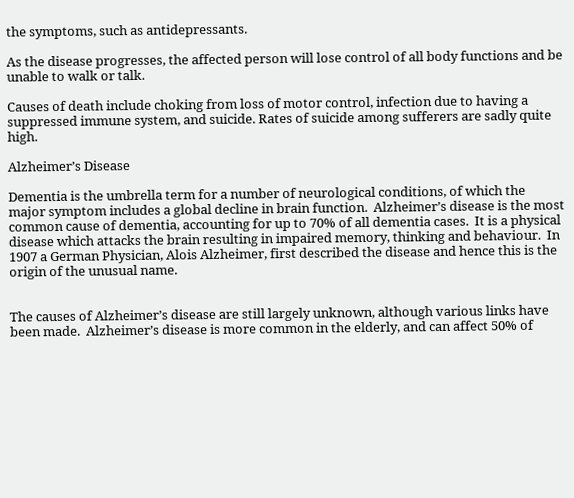the symptoms, such as antidepressants.

As the disease progresses, the affected person will lose control of all body functions and be unable to walk or talk.

Causes of death include choking from loss of motor control, infection due to having a suppressed immune system, and suicide. Rates of suicide among sufferers are sadly quite high.

Alzheimer’s Disease

Dementia is the umbrella term for a number of neurological conditions, of which the major symptom includes a global decline in brain function.  Alzheimer’s disease is the most common cause of dementia, accounting for up to 70% of all dementia cases.  It is a physical disease which attacks the brain resulting in impaired memory, thinking and behaviour.  In 1907 a German Physician, Alois Alzheimer, first described the disease and hence this is the origin of the unusual name.


The causes of Alzheimer’s disease are still largely unknown, although various links have been made.  Alzheimer’s disease is more common in the elderly, and can affect 50% of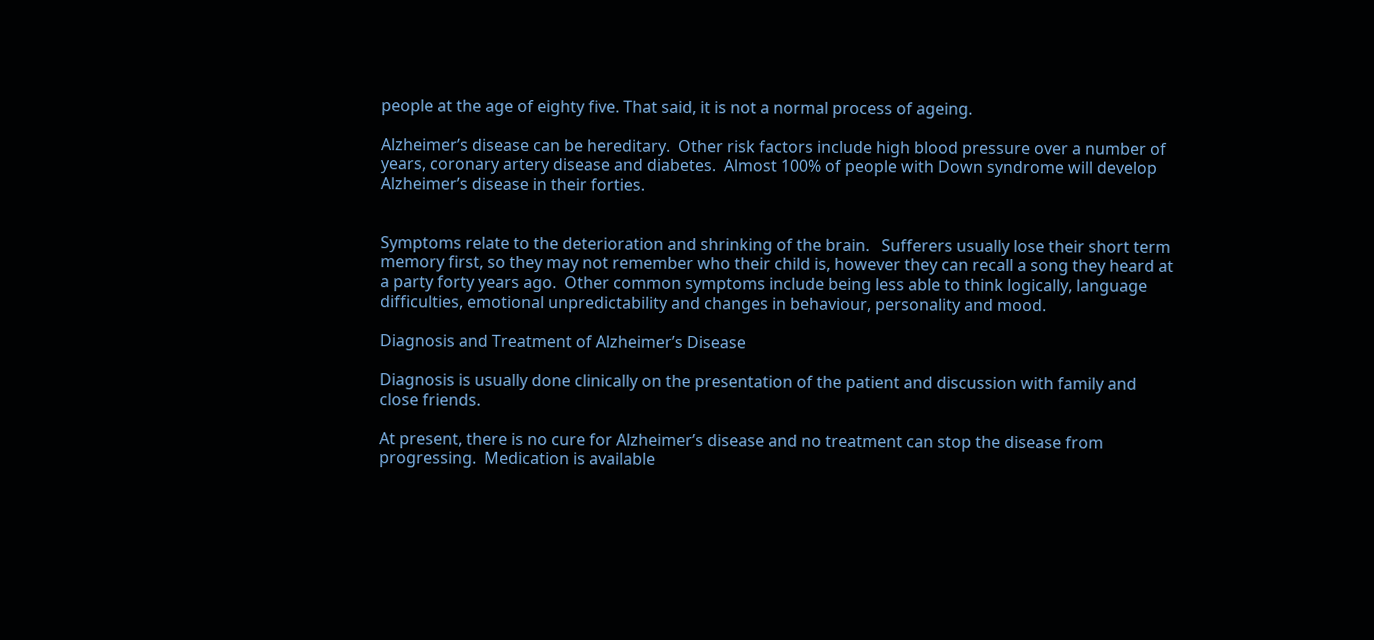people at the age of eighty five. That said, it is not a normal process of ageing.

Alzheimer’s disease can be hereditary.  Other risk factors include high blood pressure over a number of years, coronary artery disease and diabetes.  Almost 100% of people with Down syndrome will develop Alzheimer’s disease in their forties.


Symptoms relate to the deterioration and shrinking of the brain.   Sufferers usually lose their short term memory first, so they may not remember who their child is, however they can recall a song they heard at a party forty years ago.  Other common symptoms include being less able to think logically, language difficulties, emotional unpredictability and changes in behaviour, personality and mood.

Diagnosis and Treatment of Alzheimer’s Disease

Diagnosis is usually done clinically on the presentation of the patient and discussion with family and close friends.

At present, there is no cure for Alzheimer’s disease and no treatment can stop the disease from progressing.  Medication is available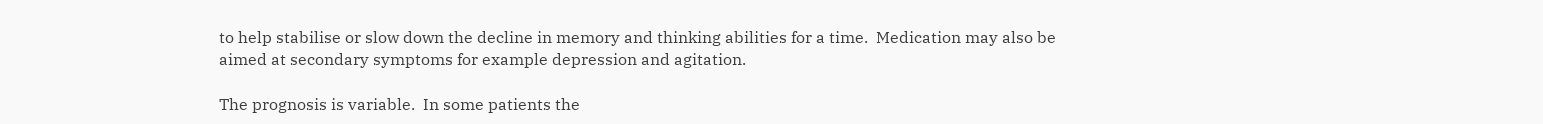to help stabilise or slow down the decline in memory and thinking abilities for a time.  Medication may also be aimed at secondary symptoms for example depression and agitation.

The prognosis is variable.  In some patients the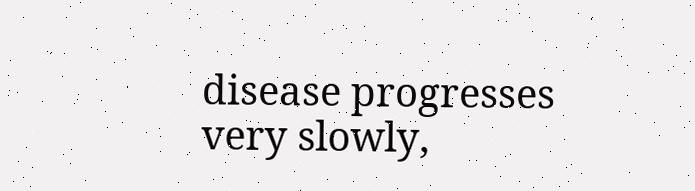disease progresses very slowly,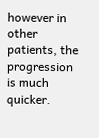however in other patients, the progression is much quicker.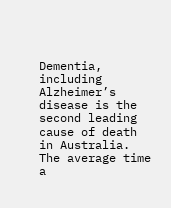Dementia, including Alzheimer’s disease is the second leading cause of death in Australia. The average time a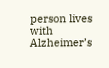person lives with Alzheimer’s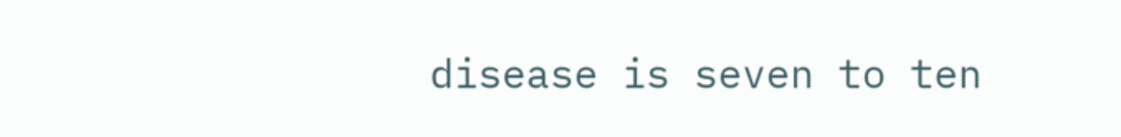disease is seven to ten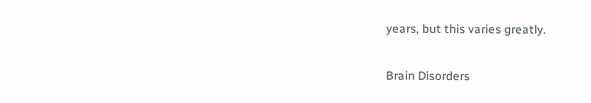years, but this varies greatly.

Brain Disorders